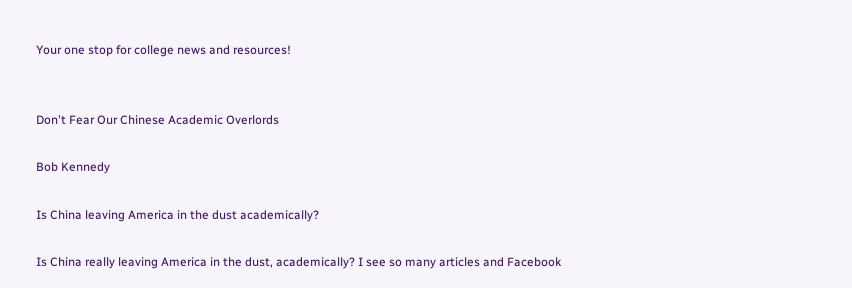Your one stop for college news and resources!


Don't Fear Our Chinese Academic Overlords

Bob Kennedy

Is China leaving America in the dust academically?

Is China really leaving America in the dust, academically? I see so many articles and Facebook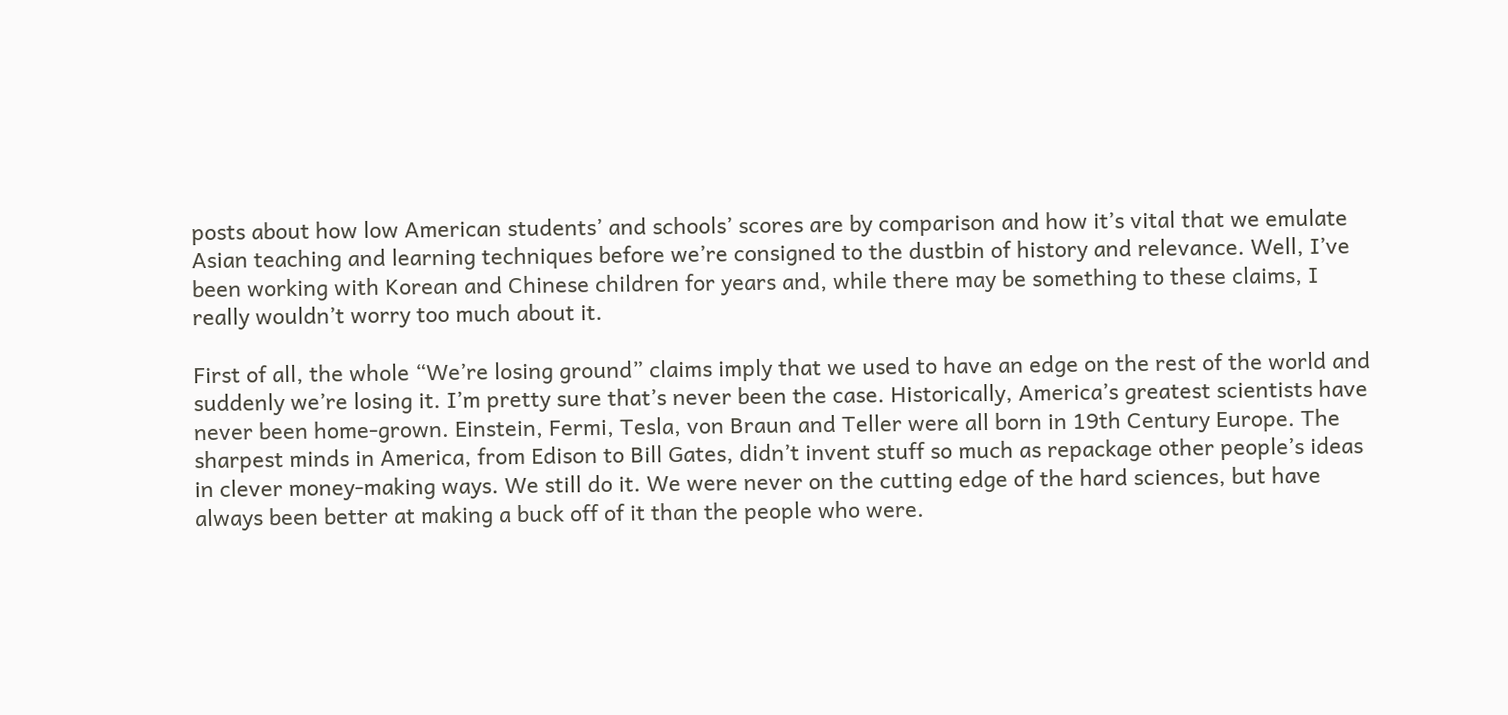posts about how low American students’ and schools’ scores are by comparison and how it’s vital that we emulate Asian teaching and learning techniques before we’re consigned to the dustbin of history and relevance. Well, I’ve been working with Korean and Chinese children for years and, while there may be something to these claims, I really wouldn’t worry too much about it.

First of all, the whole “We’re losing ground” claims imply that we used to have an edge on the rest of the world and suddenly we’re losing it. I’m pretty sure that’s never been the case. Historically, America’s greatest scientists have never been home-grown. Einstein, Fermi, Tesla, von Braun and Teller were all born in 19th Century Europe. The sharpest minds in America, from Edison to Bill Gates, didn’t invent stuff so much as repackage other people’s ideas in clever money-making ways. We still do it. We were never on the cutting edge of the hard sciences, but have always been better at making a buck off of it than the people who were.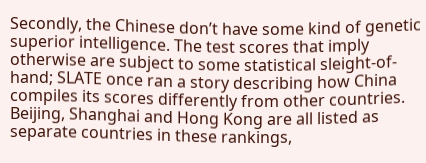Secondly, the Chinese don’t have some kind of genetic superior intelligence. The test scores that imply otherwise are subject to some statistical sleight-of-hand; SLATE once ran a story describing how China compiles its scores differently from other countries. Beijing, Shanghai and Hong Kong are all listed as separate countries in these rankings,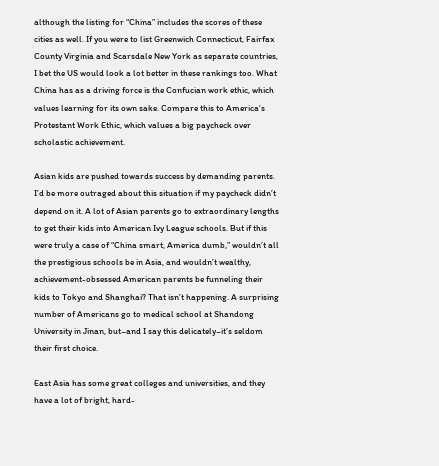although the listing for “China” includes the scores of these cities as well. If you were to list Greenwich Connecticut, Fairfax County Virginia and Scarsdale New York as separate countries, I bet the US would look a lot better in these rankings too. What China has as a driving force is the Confucian work ethic, which values learning for its own sake. Compare this to America’s Protestant Work Ethic, which values a big paycheck over scholastic achievement.

Asian kids are pushed towards success by demanding parents. I’d be more outraged about this situation if my paycheck didn’t depend on it. A lot of Asian parents go to extraordinary lengths to get their kids into American Ivy League schools. But if this were truly a case of “China smart, America dumb,” wouldn’t all the prestigious schools be in Asia, and wouldn’t wealthy, achievement-obsessed American parents be funneling their kids to Tokyo and Shanghai? That isn’t happening. A surprising number of Americans go to medical school at Shandong University in Jinan, but–and I say this delicately–it’s seldom their first choice.

East Asia has some great colleges and universities, and they have a lot of bright, hard-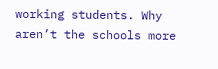working students. Why aren’t the schools more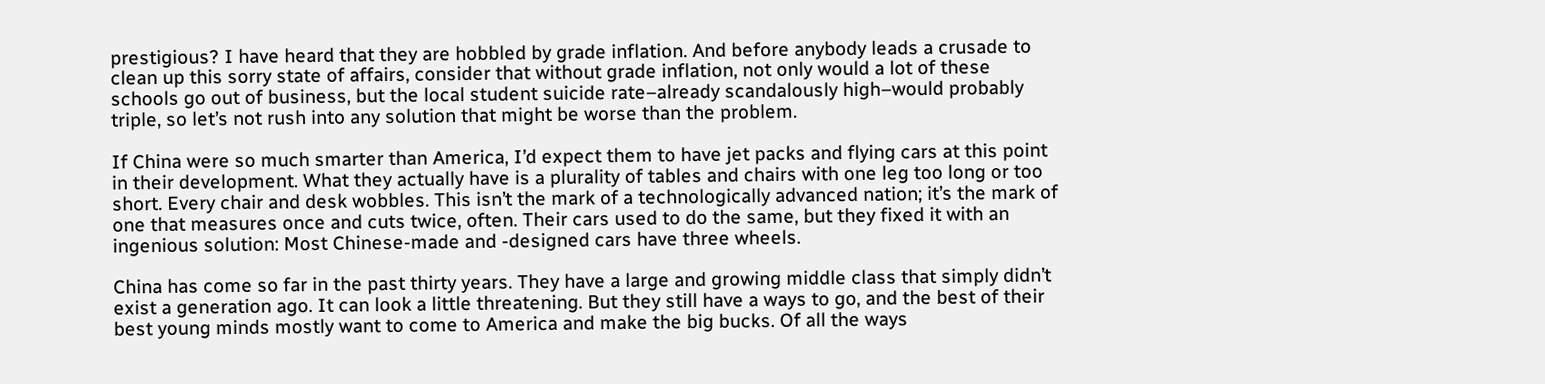prestigious? I have heard that they are hobbled by grade inflation. And before anybody leads a crusade to clean up this sorry state of affairs, consider that without grade inflation, not only would a lot of these schools go out of business, but the local student suicide rate–already scandalously high–would probably triple, so let’s not rush into any solution that might be worse than the problem.

If China were so much smarter than America, I’d expect them to have jet packs and flying cars at this point in their development. What they actually have is a plurality of tables and chairs with one leg too long or too short. Every chair and desk wobbles. This isn’t the mark of a technologically advanced nation; it’s the mark of one that measures once and cuts twice, often. Their cars used to do the same, but they fixed it with an ingenious solution: Most Chinese-made and -designed cars have three wheels.

China has come so far in the past thirty years. They have a large and growing middle class that simply didn’t exist a generation ago. It can look a little threatening. But they still have a ways to go, and the best of their best young minds mostly want to come to America and make the big bucks. Of all the ways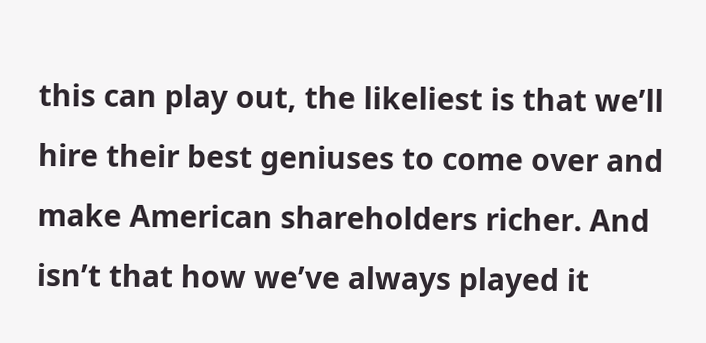this can play out, the likeliest is that we’ll hire their best geniuses to come over and make American shareholders richer. And isn’t that how we’ve always played it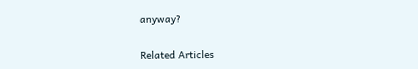anyway?


Related Articles